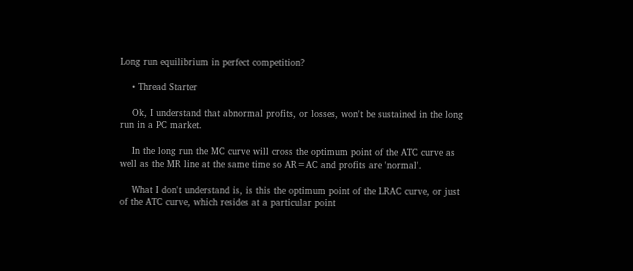Long run equilibrium in perfect competition?

    • Thread Starter

    Ok, I understand that abnormal profits, or losses, won't be sustained in the long run in a PC market.

    In the long run the MC curve will cross the optimum point of the ATC curve as well as the MR line at the same time so AR=AC and profits are 'normal'.

    What I don't understand is, is this the optimum point of the LRAC curve, or just of the ATC curve, which resides at a particular point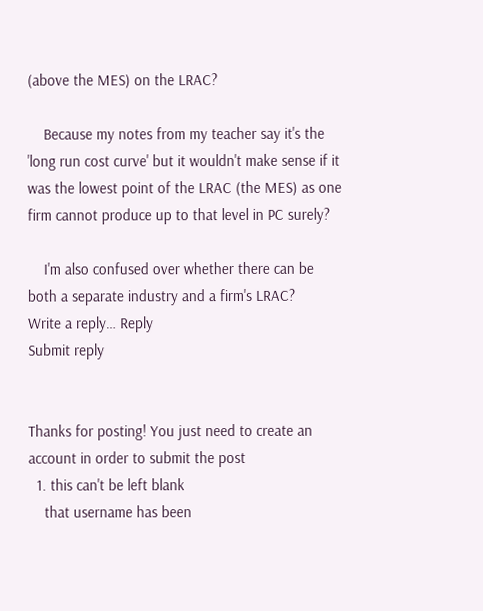(above the MES) on the LRAC?

    Because my notes from my teacher say it's the 'long run cost curve' but it wouldn't make sense if it was the lowest point of the LRAC (the MES) as one firm cannot produce up to that level in PC surely?

    I'm also confused over whether there can be both a separate industry and a firm's LRAC?
Write a reply… Reply
Submit reply


Thanks for posting! You just need to create an account in order to submit the post
  1. this can't be left blank
    that username has been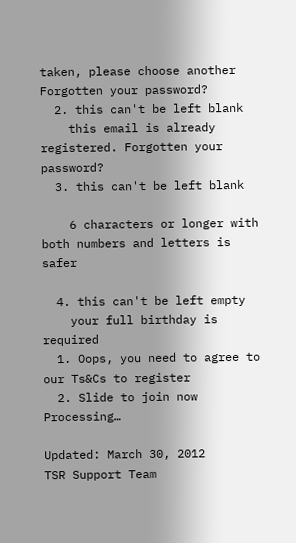taken, please choose another Forgotten your password?
  2. this can't be left blank
    this email is already registered. Forgotten your password?
  3. this can't be left blank

    6 characters or longer with both numbers and letters is safer

  4. this can't be left empty
    your full birthday is required
  1. Oops, you need to agree to our Ts&Cs to register
  2. Slide to join now Processing…

Updated: March 30, 2012
TSR Support Team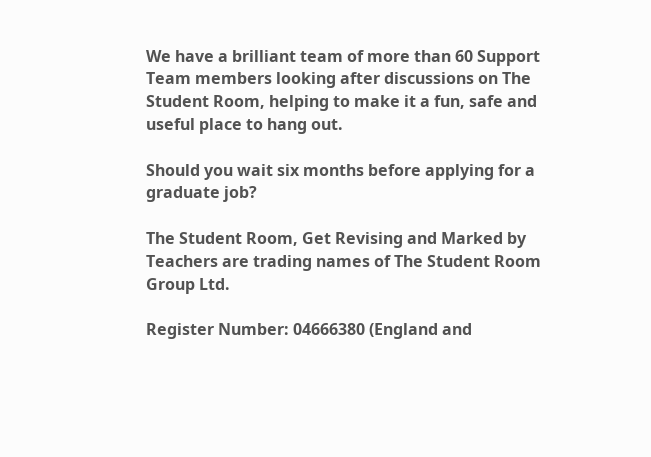We have a brilliant team of more than 60 Support Team members looking after discussions on The Student Room, helping to make it a fun, safe and useful place to hang out.

Should you wait six months before applying for a graduate job?

The Student Room, Get Revising and Marked by Teachers are trading names of The Student Room Group Ltd.

Register Number: 04666380 (England and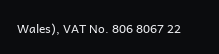Wales), VAT No. 806 8067 22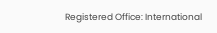Registered Office: International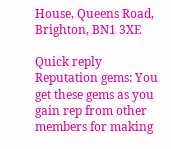House, Queens Road, Brighton, BN1 3XE

Quick reply
Reputation gems: You get these gems as you gain rep from other members for making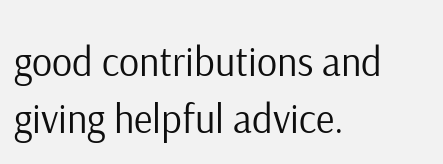good contributions and giving helpful advice.